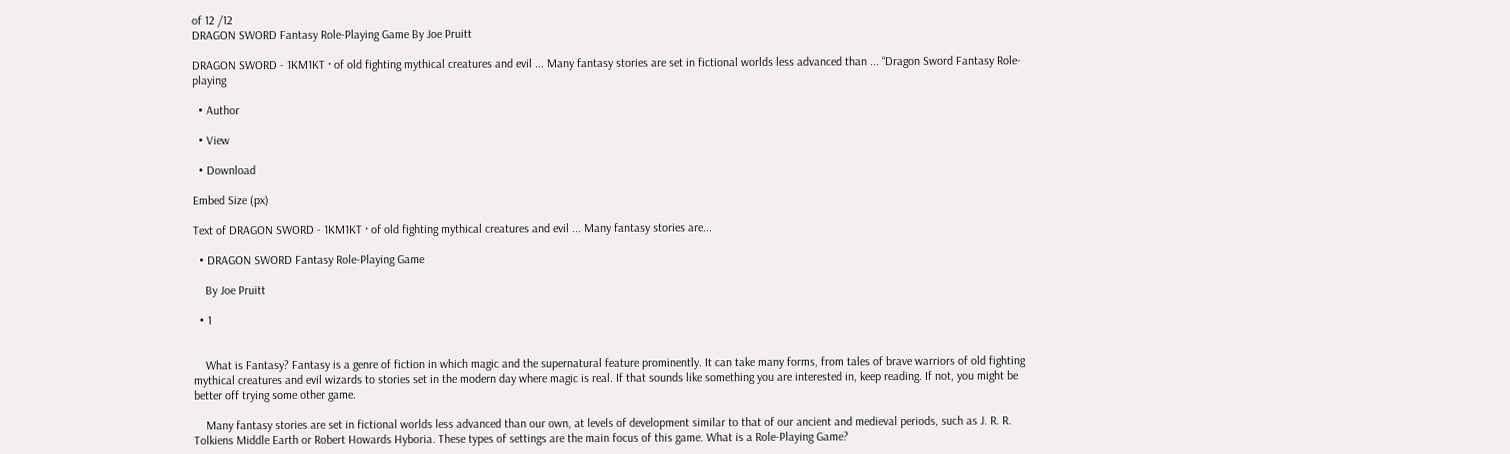of 12 /12
DRAGON SWORD Fantasy Role-Playing Game By Joe Pruitt

DRAGON SWORD - 1KM1KT · of old fighting mythical creatures and evil ... Many fantasy stories are set in fictional worlds less advanced than ... “Dragon Sword Fantasy Role-playing

  • Author

  • View

  • Download

Embed Size (px)

Text of DRAGON SWORD - 1KM1KT · of old fighting mythical creatures and evil ... Many fantasy stories are...

  • DRAGON SWORD Fantasy Role-Playing Game

    By Joe Pruitt

  • 1


    What is Fantasy? Fantasy is a genre of fiction in which magic and the supernatural feature prominently. It can take many forms, from tales of brave warriors of old fighting mythical creatures and evil wizards to stories set in the modern day where magic is real. If that sounds like something you are interested in, keep reading. If not, you might be better off trying some other game.

    Many fantasy stories are set in fictional worlds less advanced than our own, at levels of development similar to that of our ancient and medieval periods, such as J. R. R. Tolkiens Middle Earth or Robert Howards Hyboria. These types of settings are the main focus of this game. What is a Role-Playing Game?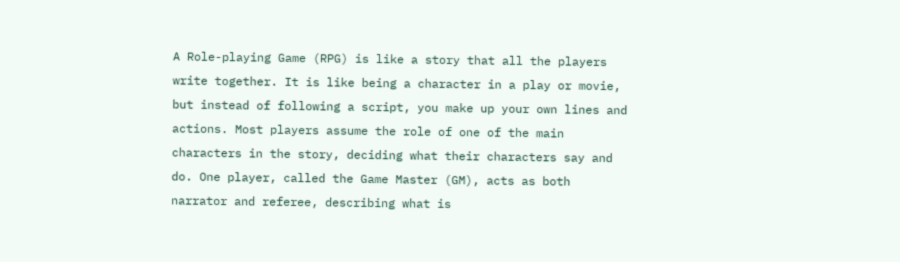A Role-playing Game (RPG) is like a story that all the players write together. It is like being a character in a play or movie, but instead of following a script, you make up your own lines and actions. Most players assume the role of one of the main characters in the story, deciding what their characters say and do. One player, called the Game Master (GM), acts as both narrator and referee, describing what is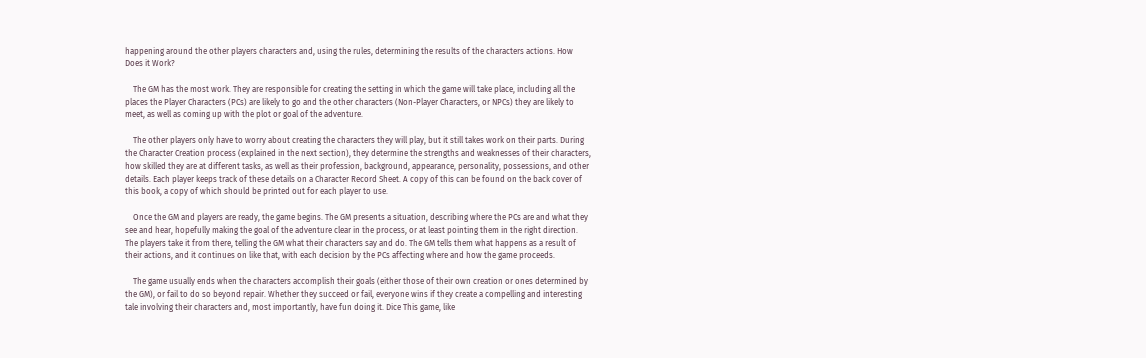happening around the other players characters and, using the rules, determining the results of the characters actions. How Does it Work?

    The GM has the most work. They are responsible for creating the setting in which the game will take place, including all the places the Player Characters (PCs) are likely to go and the other characters (Non-Player Characters, or NPCs) they are likely to meet, as well as coming up with the plot or goal of the adventure.

    The other players only have to worry about creating the characters they will play, but it still takes work on their parts. During the Character Creation process (explained in the next section), they determine the strengths and weaknesses of their characters, how skilled they are at different tasks, as well as their profession, background, appearance, personality, possessions, and other details. Each player keeps track of these details on a Character Record Sheet. A copy of this can be found on the back cover of this book, a copy of which should be printed out for each player to use.

    Once the GM and players are ready, the game begins. The GM presents a situation, describing where the PCs are and what they see and hear, hopefully making the goal of the adventure clear in the process, or at least pointing them in the right direction. The players take it from there, telling the GM what their characters say and do. The GM tells them what happens as a result of their actions, and it continues on like that, with each decision by the PCs affecting where and how the game proceeds.

    The game usually ends when the characters accomplish their goals (either those of their own creation or ones determined by the GM), or fail to do so beyond repair. Whether they succeed or fail, everyone wins if they create a compelling and interesting tale involving their characters and, most importantly, have fun doing it. Dice This game, like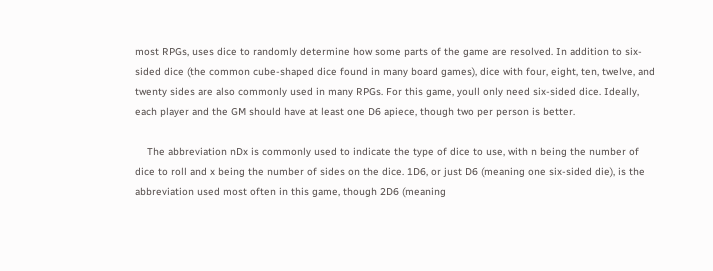most RPGs, uses dice to randomly determine how some parts of the game are resolved. In addition to six-sided dice (the common cube-shaped dice found in many board games), dice with four, eight, ten, twelve, and twenty sides are also commonly used in many RPGs. For this game, youll only need six-sided dice. Ideally, each player and the GM should have at least one D6 apiece, though two per person is better.

    The abbreviation nDx is commonly used to indicate the type of dice to use, with n being the number of dice to roll and x being the number of sides on the dice. 1D6, or just D6 (meaning one six-sided die), is the abbreviation used most often in this game, though 2D6 (meaning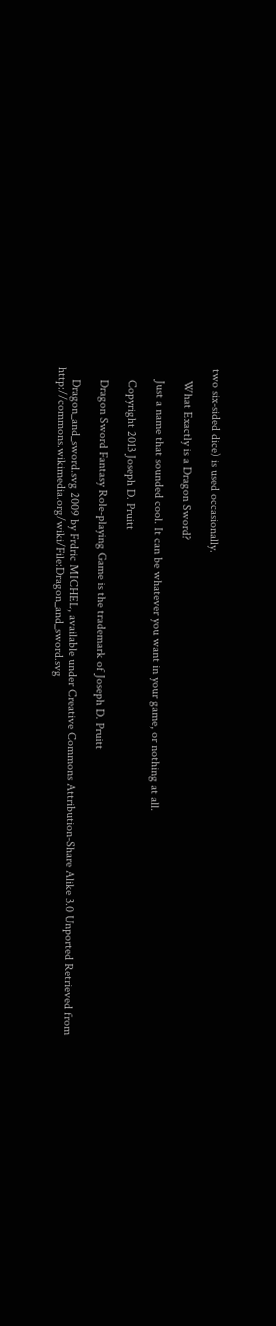two six-sided dice) is used occasionally.

    What Exactly is a Dragon Sword?

    Just a name that sounded cool. It can be whatever you want in your game, or nothing at all.

    Copyright 2013 Joseph D. Pruitt

    Dragon Sword Fantasy Role-playing Game is the trademark of Joseph D. Pruitt

    Dragon_and_sword.svg 2009 by Frdric MICHEL, available under Creative Commons Attribution-Share Alike 3.0 Unported Retrieved from http://commons.wikimedia.org/wiki/File:Dragon_and_sword.svg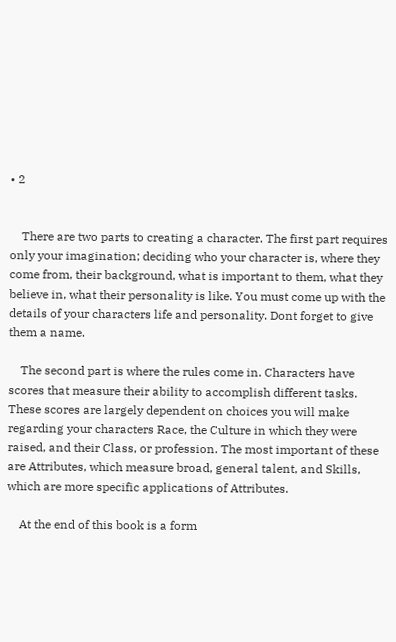• 2


    There are two parts to creating a character. The first part requires only your imagination; deciding who your character is, where they come from, their background, what is important to them, what they believe in, what their personality is like. You must come up with the details of your characters life and personality. Dont forget to give them a name.

    The second part is where the rules come in. Characters have scores that measure their ability to accomplish different tasks. These scores are largely dependent on choices you will make regarding your characters Race, the Culture in which they were raised, and their Class, or profession. The most important of these are Attributes, which measure broad, general talent, and Skills, which are more specific applications of Attributes.

    At the end of this book is a form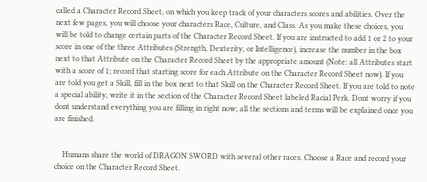called a Character Record Sheet, on which you keep track of your characters scores and abilities. Over the next few pages, you will choose your characters Race, Culture, and Class. As you make these choices, you will be told to change certain parts of the Character Record Sheet. If you are instructed to add 1 or 2 to your score in one of the three Attributes (Strength, Dexterity, or Intelligence), increase the number in the box next to that Attribute on the Character Record Sheet by the appropriate amount (Note: all Attributes start with a score of 1; record that starting score for each Attribute on the Character Record Sheet now). If you are told you get a Skill, fill in the box next to that Skill on the Character Record Sheet. If you are told to note a special ability, write it in the section of the Character Record Sheet labeled Racial Perk. Dont worry if you dont understand everything you are filling in right now; all the sections and terms will be explained once you are finished.


    Humans share the world of DRAGON SWORD with several other races. Choose a Race and record your choice on the Character Record Sheet.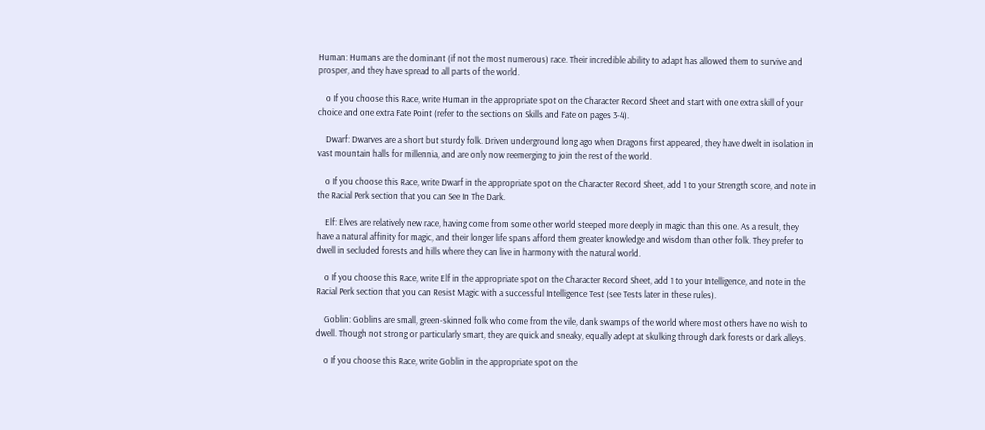Human: Humans are the dominant (if not the most numerous) race. Their incredible ability to adapt has allowed them to survive and prosper, and they have spread to all parts of the world.

    o If you choose this Race, write Human in the appropriate spot on the Character Record Sheet and start with one extra skill of your choice and one extra Fate Point (refer to the sections on Skills and Fate on pages 3-4).

    Dwarf: Dwarves are a short but sturdy folk. Driven underground long ago when Dragons first appeared, they have dwelt in isolation in vast mountain halls for millennia, and are only now reemerging to join the rest of the world.

    o If you choose this Race, write Dwarf in the appropriate spot on the Character Record Sheet, add 1 to your Strength score, and note in the Racial Perk section that you can See In The Dark.

    Elf: Elves are relatively new race, having come from some other world steeped more deeply in magic than this one. As a result, they have a natural affinity for magic, and their longer life spans afford them greater knowledge and wisdom than other folk. They prefer to dwell in secluded forests and hills where they can live in harmony with the natural world.

    o If you choose this Race, write Elf in the appropriate spot on the Character Record Sheet, add 1 to your Intelligence, and note in the Racial Perk section that you can Resist Magic with a successful Intelligence Test (see Tests later in these rules).

    Goblin: Goblins are small, green-skinned folk who come from the vile, dank swamps of the world where most others have no wish to dwell. Though not strong or particularly smart, they are quick and sneaky, equally adept at skulking through dark forests or dark alleys.

    o If you choose this Race, write Goblin in the appropriate spot on the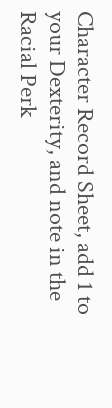Character Record Sheet, add 1 to your Dexterity, and note in the Racial Perk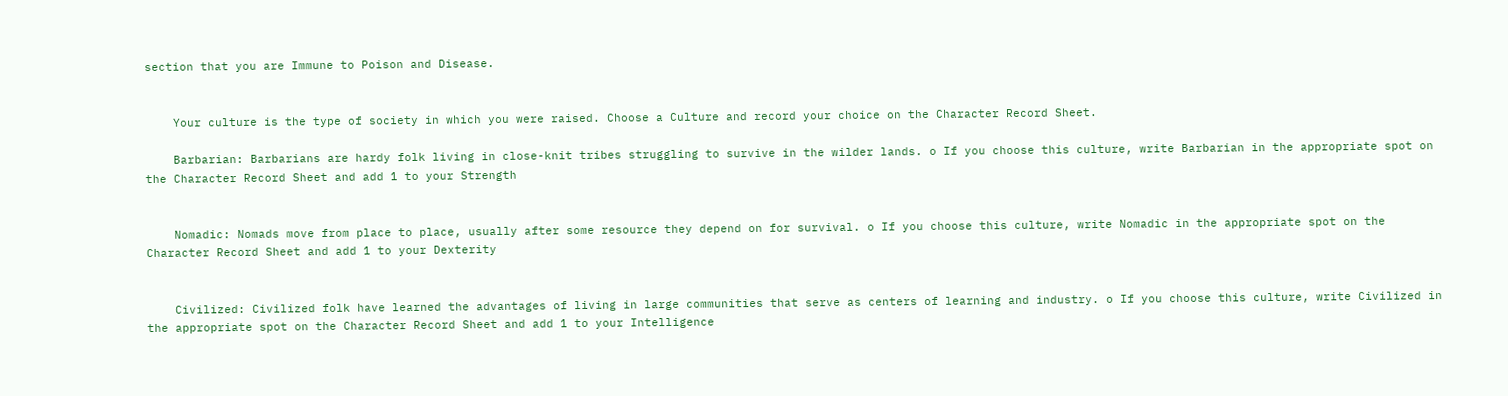section that you are Immune to Poison and Disease.


    Your culture is the type of society in which you were raised. Choose a Culture and record your choice on the Character Record Sheet.

    Barbarian: Barbarians are hardy folk living in close-knit tribes struggling to survive in the wilder lands. o If you choose this culture, write Barbarian in the appropriate spot on the Character Record Sheet and add 1 to your Strength


    Nomadic: Nomads move from place to place, usually after some resource they depend on for survival. o If you choose this culture, write Nomadic in the appropriate spot on the Character Record Sheet and add 1 to your Dexterity


    Civilized: Civilized folk have learned the advantages of living in large communities that serve as centers of learning and industry. o If you choose this culture, write Civilized in the appropriate spot on the Character Record Sheet and add 1 to your Intelligence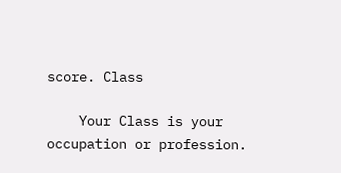score. Class

    Your Class is your occupation or profession.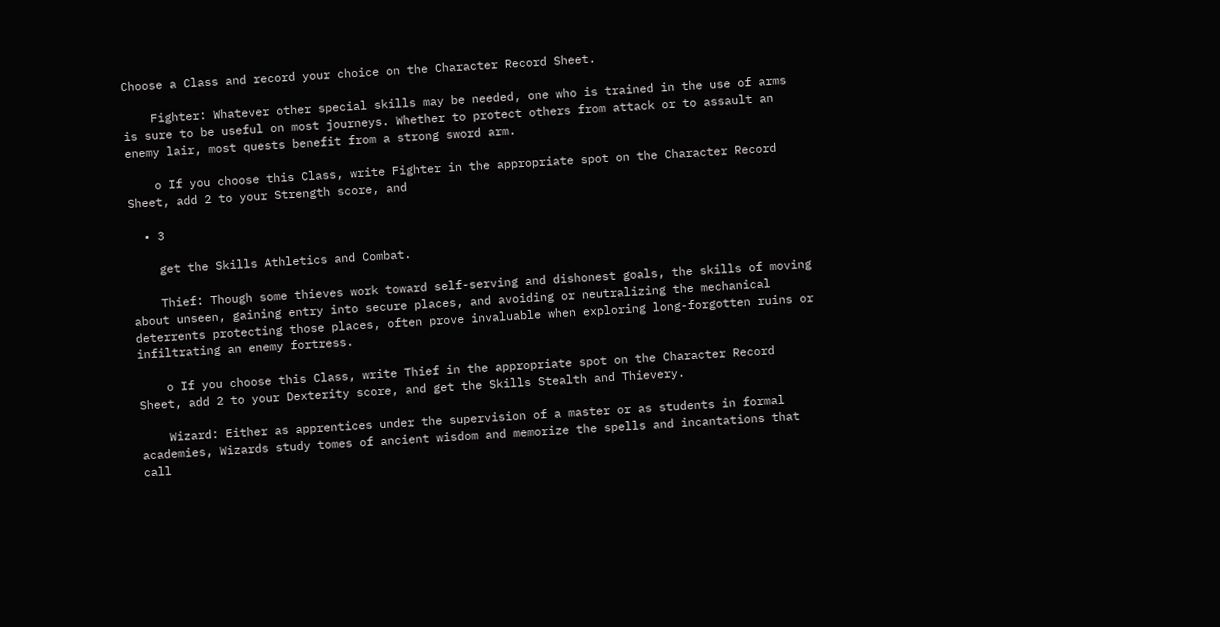Choose a Class and record your choice on the Character Record Sheet.

    Fighter: Whatever other special skills may be needed, one who is trained in the use of arms is sure to be useful on most journeys. Whether to protect others from attack or to assault an enemy lair, most quests benefit from a strong sword arm.

    o If you choose this Class, write Fighter in the appropriate spot on the Character Record Sheet, add 2 to your Strength score, and

  • 3

    get the Skills Athletics and Combat.

    Thief: Though some thieves work toward self-serving and dishonest goals, the skills of moving about unseen, gaining entry into secure places, and avoiding or neutralizing the mechanical deterrents protecting those places, often prove invaluable when exploring long-forgotten ruins or infiltrating an enemy fortress.

    o If you choose this Class, write Thief in the appropriate spot on the Character Record Sheet, add 2 to your Dexterity score, and get the Skills Stealth and Thievery.

    Wizard: Either as apprentices under the supervision of a master or as students in formal academies, Wizards study tomes of ancient wisdom and memorize the spells and incantations that call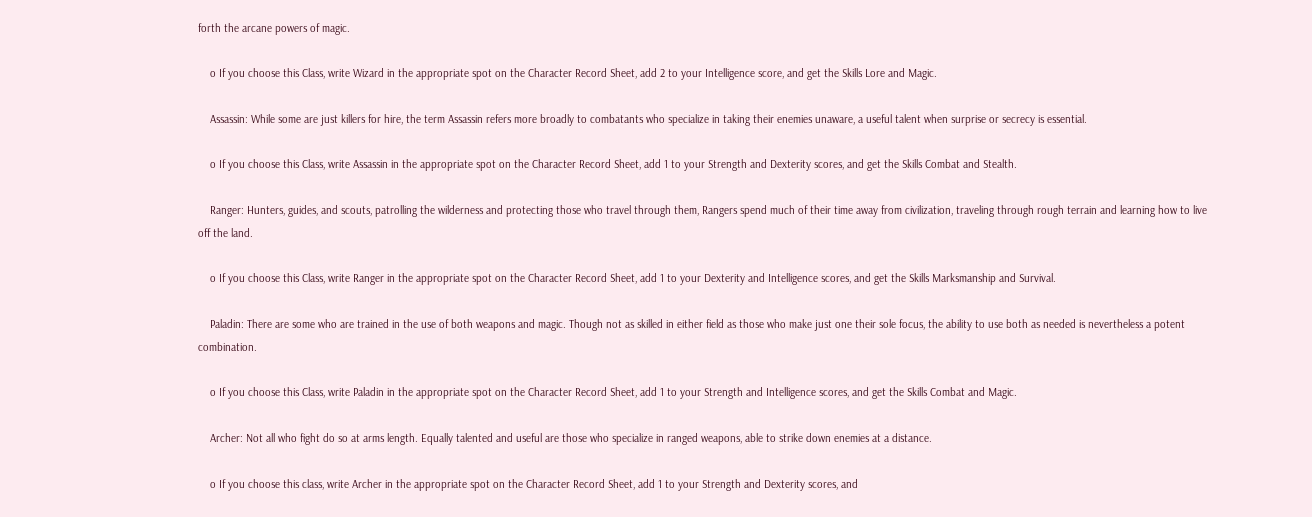forth the arcane powers of magic.

    o If you choose this Class, write Wizard in the appropriate spot on the Character Record Sheet, add 2 to your Intelligence score, and get the Skills Lore and Magic.

    Assassin: While some are just killers for hire, the term Assassin refers more broadly to combatants who specialize in taking their enemies unaware, a useful talent when surprise or secrecy is essential.

    o If you choose this Class, write Assassin in the appropriate spot on the Character Record Sheet, add 1 to your Strength and Dexterity scores, and get the Skills Combat and Stealth.

    Ranger: Hunters, guides, and scouts, patrolling the wilderness and protecting those who travel through them, Rangers spend much of their time away from civilization, traveling through rough terrain and learning how to live off the land.

    o If you choose this Class, write Ranger in the appropriate spot on the Character Record Sheet, add 1 to your Dexterity and Intelligence scores, and get the Skills Marksmanship and Survival.

    Paladin: There are some who are trained in the use of both weapons and magic. Though not as skilled in either field as those who make just one their sole focus, the ability to use both as needed is nevertheless a potent combination.

    o If you choose this Class, write Paladin in the appropriate spot on the Character Record Sheet, add 1 to your Strength and Intelligence scores, and get the Skills Combat and Magic.

    Archer: Not all who fight do so at arms length. Equally talented and useful are those who specialize in ranged weapons, able to strike down enemies at a distance.

    o If you choose this class, write Archer in the appropriate spot on the Character Record Sheet, add 1 to your Strength and Dexterity scores, and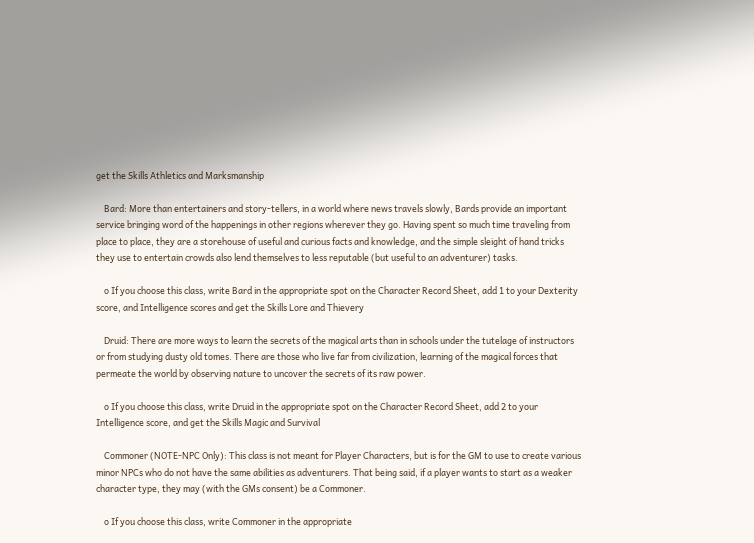get the Skills Athletics and Marksmanship

    Bard: More than entertainers and story-tellers, in a world where news travels slowly, Bards provide an important service bringing word of the happenings in other regions wherever they go. Having spent so much time traveling from place to place, they are a storehouse of useful and curious facts and knowledge, and the simple sleight of hand tricks they use to entertain crowds also lend themselves to less reputable (but useful to an adventurer) tasks.

    o If you choose this class, write Bard in the appropriate spot on the Character Record Sheet, add 1 to your Dexterity score, and Intelligence scores and get the Skills Lore and Thievery

    Druid: There are more ways to learn the secrets of the magical arts than in schools under the tutelage of instructors or from studying dusty old tomes. There are those who live far from civilization, learning of the magical forces that permeate the world by observing nature to uncover the secrets of its raw power.

    o If you choose this class, write Druid in the appropriate spot on the Character Record Sheet, add 2 to your Intelligence score, and get the Skills Magic and Survival

    Commoner (NOTE-NPC Only): This class is not meant for Player Characters, but is for the GM to use to create various minor NPCs who do not have the same abilities as adventurers. That being said, if a player wants to start as a weaker character type, they may (with the GMs consent) be a Commoner.

    o If you choose this class, write Commoner in the appropriate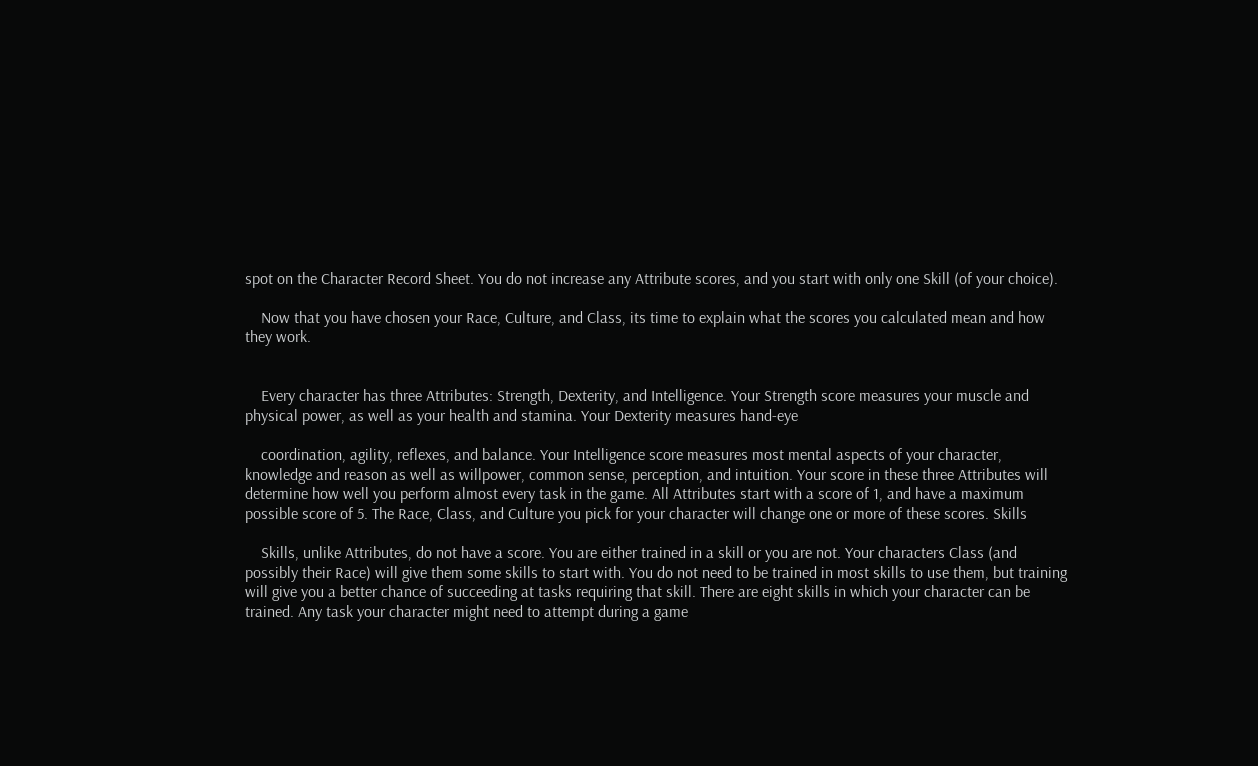spot on the Character Record Sheet. You do not increase any Attribute scores, and you start with only one Skill (of your choice).

    Now that you have chosen your Race, Culture, and Class, its time to explain what the scores you calculated mean and how they work.


    Every character has three Attributes: Strength, Dexterity, and Intelligence. Your Strength score measures your muscle and physical power, as well as your health and stamina. Your Dexterity measures hand-eye

    coordination, agility, reflexes, and balance. Your Intelligence score measures most mental aspects of your character, knowledge and reason as well as willpower, common sense, perception, and intuition. Your score in these three Attributes will determine how well you perform almost every task in the game. All Attributes start with a score of 1, and have a maximum possible score of 5. The Race, Class, and Culture you pick for your character will change one or more of these scores. Skills

    Skills, unlike Attributes, do not have a score. You are either trained in a skill or you are not. Your characters Class (and possibly their Race) will give them some skills to start with. You do not need to be trained in most skills to use them, but training will give you a better chance of succeeding at tasks requiring that skill. There are eight skills in which your character can be trained. Any task your character might need to attempt during a game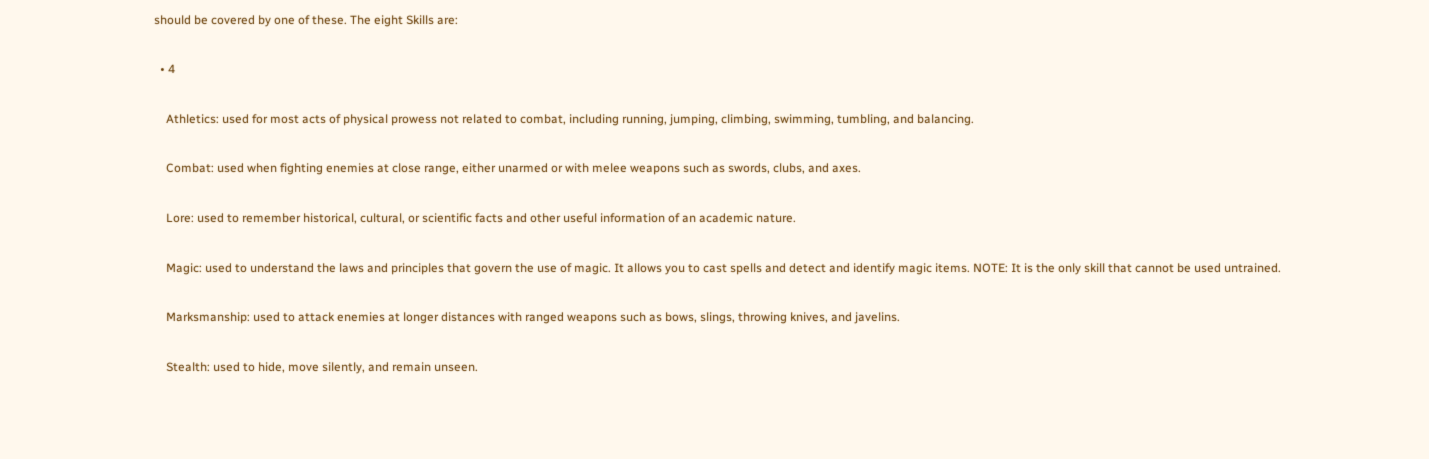should be covered by one of these. The eight Skills are:

  • 4

    Athletics: used for most acts of physical prowess not related to combat, including running, jumping, climbing, swimming, tumbling, and balancing.

    Combat: used when fighting enemies at close range, either unarmed or with melee weapons such as swords, clubs, and axes.

    Lore: used to remember historical, cultural, or scientific facts and other useful information of an academic nature.

    Magic: used to understand the laws and principles that govern the use of magic. It allows you to cast spells and detect and identify magic items. NOTE: It is the only skill that cannot be used untrained.

    Marksmanship: used to attack enemies at longer distances with ranged weapons such as bows, slings, throwing knives, and javelins.

    Stealth: used to hide, move silently, and remain unseen.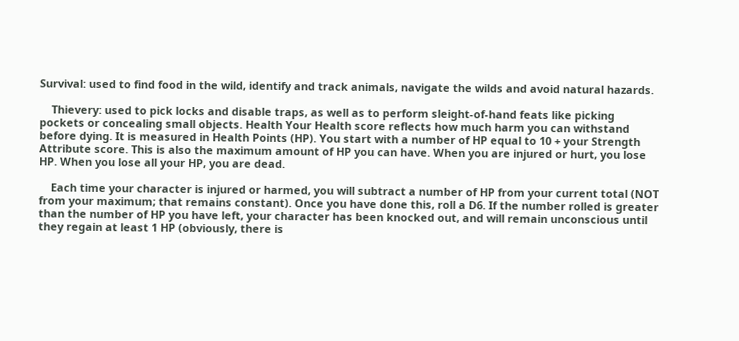Survival: used to find food in the wild, identify and track animals, navigate the wilds and avoid natural hazards.

    Thievery: used to pick locks and disable traps, as well as to perform sleight-of-hand feats like picking pockets or concealing small objects. Health Your Health score reflects how much harm you can withstand before dying. It is measured in Health Points (HP). You start with a number of HP equal to 10 + your Strength Attribute score. This is also the maximum amount of HP you can have. When you are injured or hurt, you lose HP. When you lose all your HP, you are dead.

    Each time your character is injured or harmed, you will subtract a number of HP from your current total (NOT from your maximum; that remains constant). Once you have done this, roll a D6. If the number rolled is greater than the number of HP you have left, your character has been knocked out, and will remain unconscious until they regain at least 1 HP (obviously, there is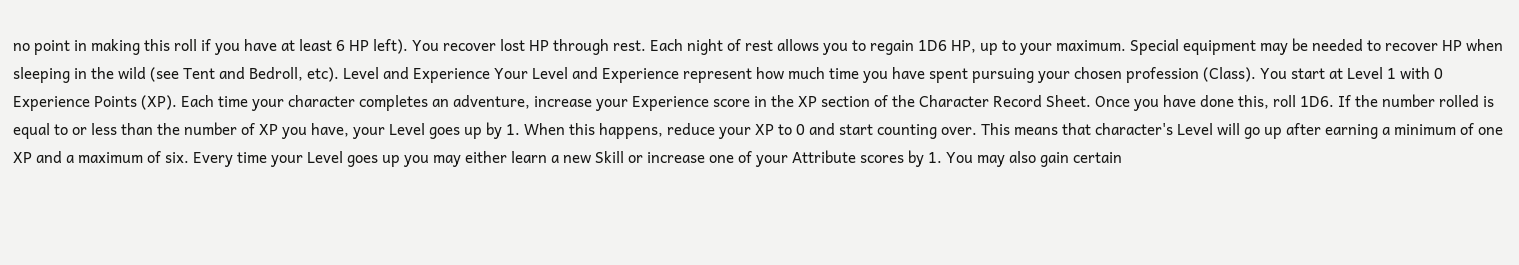no point in making this roll if you have at least 6 HP left). You recover lost HP through rest. Each night of rest allows you to regain 1D6 HP, up to your maximum. Special equipment may be needed to recover HP when sleeping in the wild (see Tent and Bedroll, etc). Level and Experience Your Level and Experience represent how much time you have spent pursuing your chosen profession (Class). You start at Level 1 with 0 Experience Points (XP). Each time your character completes an adventure, increase your Experience score in the XP section of the Character Record Sheet. Once you have done this, roll 1D6. If the number rolled is equal to or less than the number of XP you have, your Level goes up by 1. When this happens, reduce your XP to 0 and start counting over. This means that character's Level will go up after earning a minimum of one XP and a maximum of six. Every time your Level goes up you may either learn a new Skill or increase one of your Attribute scores by 1. You may also gain certain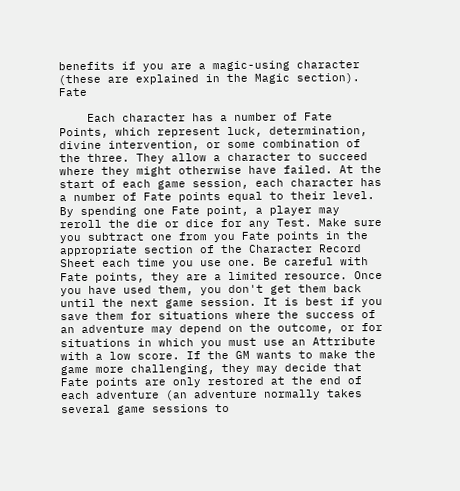benefits if you are a magic-using character (these are explained in the Magic section). Fate

    Each character has a number of Fate Points, which represent luck, determination, divine intervention, or some combination of the three. They allow a character to succeed where they might otherwise have failed. At the start of each game session, each character has a number of Fate points equal to their level. By spending one Fate point, a player may reroll the die or dice for any Test. Make sure you subtract one from you Fate points in the appropriate section of the Character Record Sheet each time you use one. Be careful with Fate points, they are a limited resource. Once you have used them, you don't get them back until the next game session. It is best if you save them for situations where the success of an adventure may depend on the outcome, or for situations in which you must use an Attribute with a low score. If the GM wants to make the game more challenging, they may decide that Fate points are only restored at the end of each adventure (an adventure normally takes several game sessions to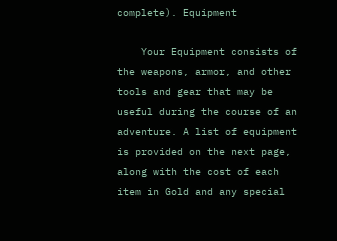complete). Equipment

    Your Equipment consists of the weapons, armor, and other tools and gear that may be useful during the course of an adventure. A list of equipment is provided on the next page, along with the cost of each item in Gold and any special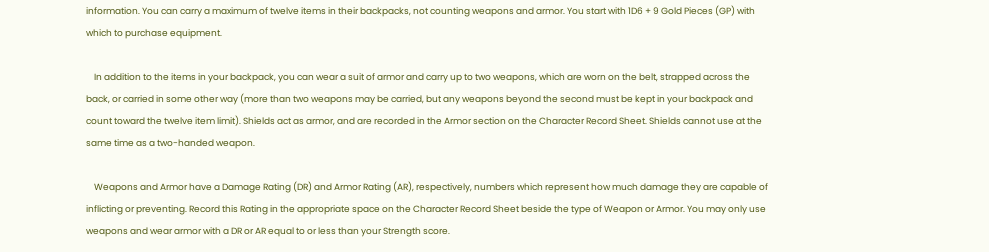information. You can carry a maximum of twelve items in their backpacks, not counting weapons and armor. You start with 1D6 + 9 Gold Pieces (GP) with which to purchase equipment.

    In addition to the items in your backpack, you can wear a suit of armor and carry up to two weapons, which are worn on the belt, strapped across the back, or carried in some other way (more than two weapons may be carried, but any weapons beyond the second must be kept in your backpack and count toward the twelve item limit). Shields act as armor, and are recorded in the Armor section on the Character Record Sheet. Shields cannot use at the same time as a two-handed weapon.

    Weapons and Armor have a Damage Rating (DR) and Armor Rating (AR), respectively, numbers which represent how much damage they are capable of inflicting or preventing. Record this Rating in the appropriate space on the Character Record Sheet beside the type of Weapon or Armor. You may only use weapons and wear armor with a DR or AR equal to or less than your Strength score.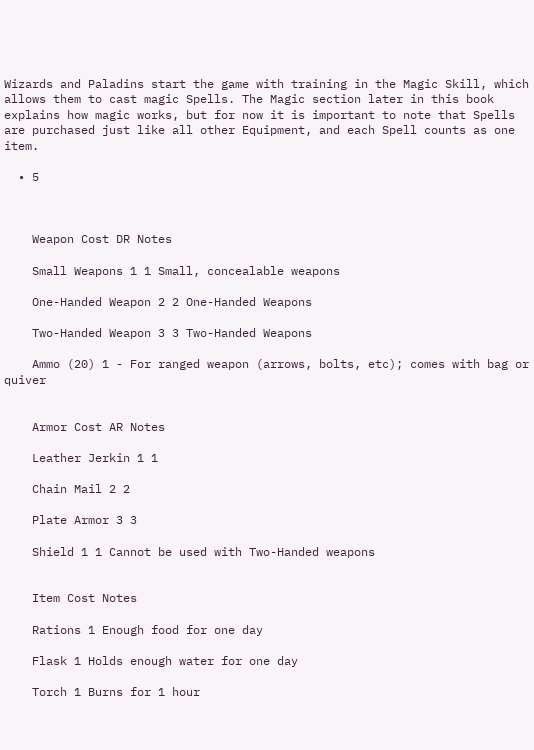Wizards and Paladins start the game with training in the Magic Skill, which allows them to cast magic Spells. The Magic section later in this book explains how magic works, but for now it is important to note that Spells are purchased just like all other Equipment, and each Spell counts as one item.

  • 5



    Weapon Cost DR Notes

    Small Weapons 1 1 Small, concealable weapons

    One-Handed Weapon 2 2 One-Handed Weapons

    Two-Handed Weapon 3 3 Two-Handed Weapons

    Ammo (20) 1 - For ranged weapon (arrows, bolts, etc); comes with bag or quiver


    Armor Cost AR Notes

    Leather Jerkin 1 1

    Chain Mail 2 2

    Plate Armor 3 3

    Shield 1 1 Cannot be used with Two-Handed weapons


    Item Cost Notes

    Rations 1 Enough food for one day

    Flask 1 Holds enough water for one day

    Torch 1 Burns for 1 hour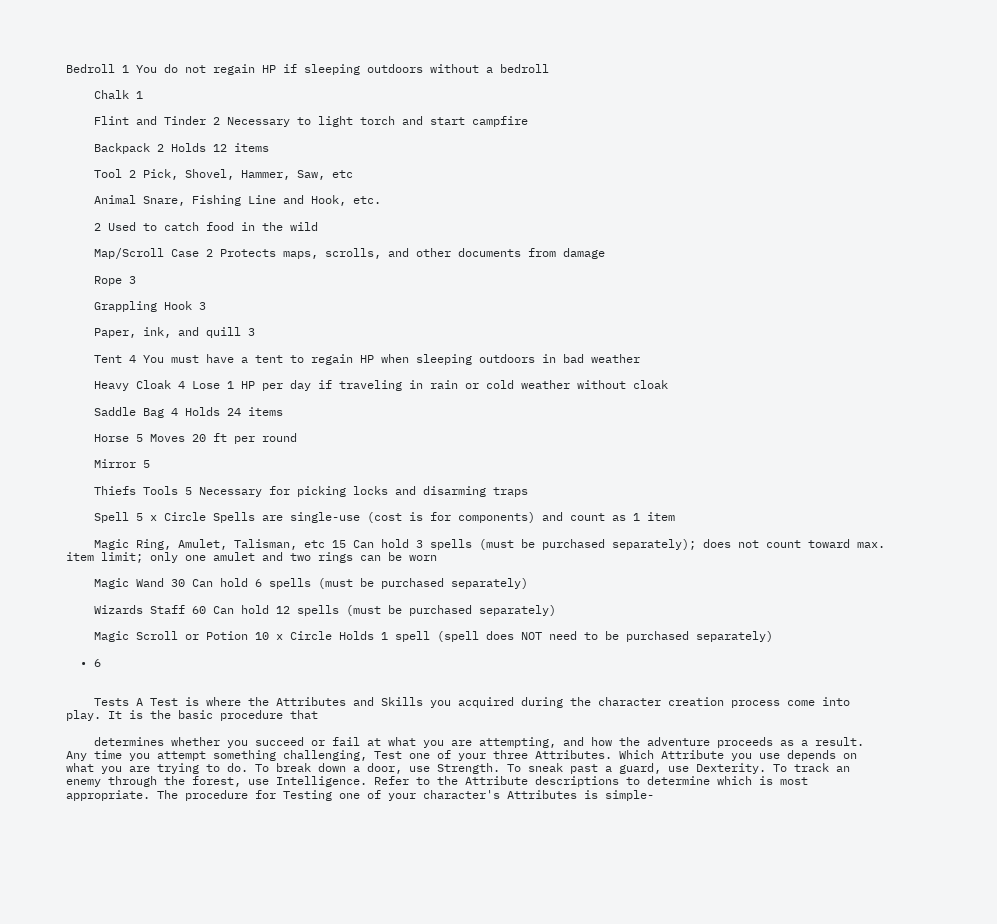Bedroll 1 You do not regain HP if sleeping outdoors without a bedroll

    Chalk 1

    Flint and Tinder 2 Necessary to light torch and start campfire

    Backpack 2 Holds 12 items

    Tool 2 Pick, Shovel, Hammer, Saw, etc

    Animal Snare, Fishing Line and Hook, etc.

    2 Used to catch food in the wild

    Map/Scroll Case 2 Protects maps, scrolls, and other documents from damage

    Rope 3

    Grappling Hook 3

    Paper, ink, and quill 3

    Tent 4 You must have a tent to regain HP when sleeping outdoors in bad weather

    Heavy Cloak 4 Lose 1 HP per day if traveling in rain or cold weather without cloak

    Saddle Bag 4 Holds 24 items

    Horse 5 Moves 20 ft per round

    Mirror 5

    Thiefs Tools 5 Necessary for picking locks and disarming traps

    Spell 5 x Circle Spells are single-use (cost is for components) and count as 1 item

    Magic Ring, Amulet, Talisman, etc 15 Can hold 3 spells (must be purchased separately); does not count toward max. item limit; only one amulet and two rings can be worn

    Magic Wand 30 Can hold 6 spells (must be purchased separately)

    Wizards Staff 60 Can hold 12 spells (must be purchased separately)

    Magic Scroll or Potion 10 x Circle Holds 1 spell (spell does NOT need to be purchased separately)

  • 6


    Tests A Test is where the Attributes and Skills you acquired during the character creation process come into play. It is the basic procedure that

    determines whether you succeed or fail at what you are attempting, and how the adventure proceeds as a result. Any time you attempt something challenging, Test one of your three Attributes. Which Attribute you use depends on what you are trying to do. To break down a door, use Strength. To sneak past a guard, use Dexterity. To track an enemy through the forest, use Intelligence. Refer to the Attribute descriptions to determine which is most appropriate. The procedure for Testing one of your character's Attributes is simple-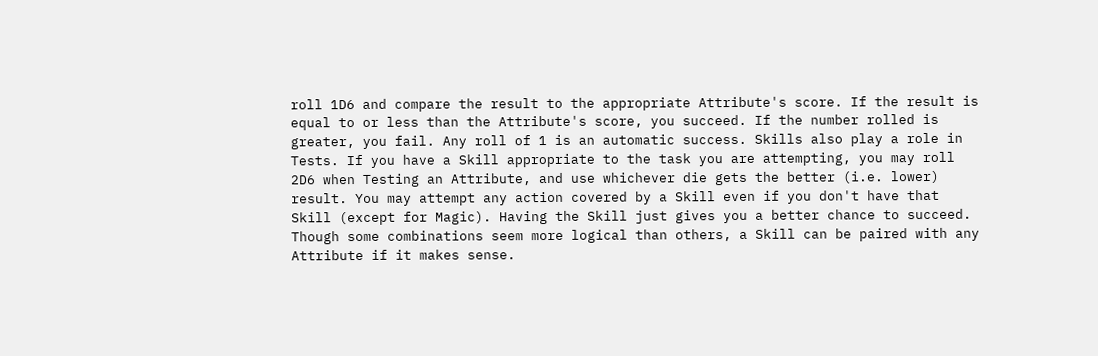roll 1D6 and compare the result to the appropriate Attribute's score. If the result is equal to or less than the Attribute's score, you succeed. If the number rolled is greater, you fail. Any roll of 1 is an automatic success. Skills also play a role in Tests. If you have a Skill appropriate to the task you are attempting, you may roll 2D6 when Testing an Attribute, and use whichever die gets the better (i.e. lower) result. You may attempt any action covered by a Skill even if you don't have that Skill (except for Magic). Having the Skill just gives you a better chance to succeed. Though some combinations seem more logical than others, a Skill can be paired with any Attribute if it makes sense.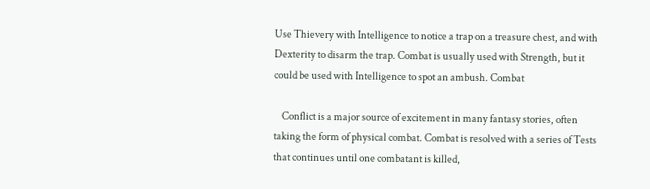Use Thievery with Intelligence to notice a trap on a treasure chest, and with Dexterity to disarm the trap. Combat is usually used with Strength, but it could be used with Intelligence to spot an ambush. Combat

    Conflict is a major source of excitement in many fantasy stories, often taking the form of physical combat. Combat is resolved with a series of Tests that continues until one combatant is killed,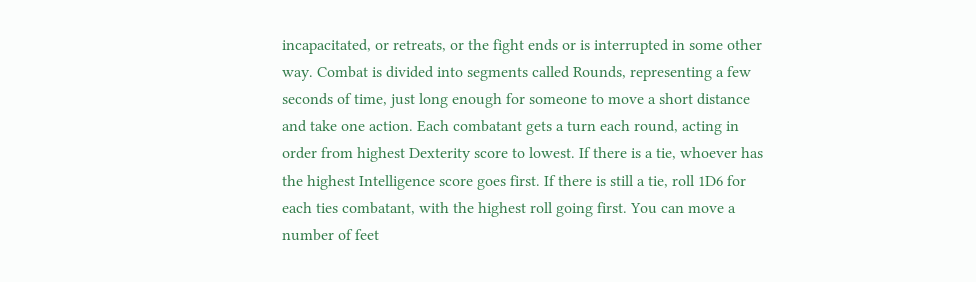incapacitated, or retreats, or the fight ends or is interrupted in some other way. Combat is divided into segments called Rounds, representing a few seconds of time, just long enough for someone to move a short distance and take one action. Each combatant gets a turn each round, acting in order from highest Dexterity score to lowest. If there is a tie, whoever has the highest Intelligence score goes first. If there is still a tie, roll 1D6 for each ties combatant, with the highest roll going first. You can move a number of feet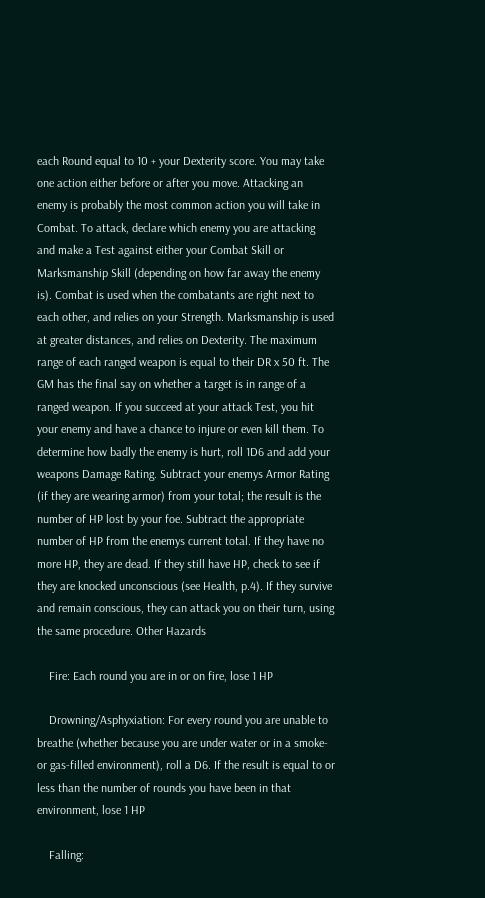each Round equal to 10 + your Dexterity score. You may take one action either before or after you move. Attacking an enemy is probably the most common action you will take in Combat. To attack, declare which enemy you are attacking and make a Test against either your Combat Skill or Marksmanship Skill (depending on how far away the enemy is). Combat is used when the combatants are right next to each other, and relies on your Strength. Marksmanship is used at greater distances, and relies on Dexterity. The maximum range of each ranged weapon is equal to their DR x 50 ft. The GM has the final say on whether a target is in range of a ranged weapon. If you succeed at your attack Test, you hit your enemy and have a chance to injure or even kill them. To determine how badly the enemy is hurt, roll 1D6 and add your weapons Damage Rating. Subtract your enemys Armor Rating (if they are wearing armor) from your total; the result is the number of HP lost by your foe. Subtract the appropriate number of HP from the enemys current total. If they have no more HP, they are dead. If they still have HP, check to see if they are knocked unconscious (see Health, p.4). If they survive and remain conscious, they can attack you on their turn, using the same procedure. Other Hazards

    Fire: Each round you are in or on fire, lose 1 HP

    Drowning/Asphyxiation: For every round you are unable to breathe (whether because you are under water or in a smoke-or gas-filled environment), roll a D6. If the result is equal to or less than the number of rounds you have been in that environment, lose 1 HP

    Falling: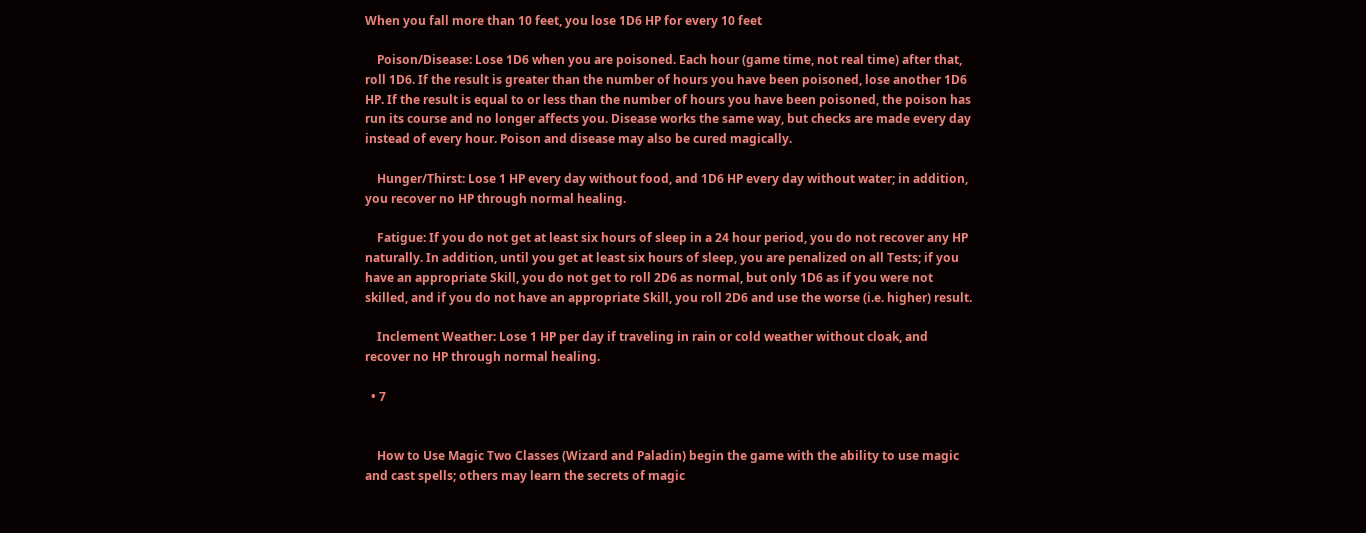When you fall more than 10 feet, you lose 1D6 HP for every 10 feet

    Poison/Disease: Lose 1D6 when you are poisoned. Each hour (game time, not real time) after that, roll 1D6. If the result is greater than the number of hours you have been poisoned, lose another 1D6 HP. If the result is equal to or less than the number of hours you have been poisoned, the poison has run its course and no longer affects you. Disease works the same way, but checks are made every day instead of every hour. Poison and disease may also be cured magically.

    Hunger/Thirst: Lose 1 HP every day without food, and 1D6 HP every day without water; in addition, you recover no HP through normal healing.

    Fatigue: If you do not get at least six hours of sleep in a 24 hour period, you do not recover any HP naturally. In addition, until you get at least six hours of sleep, you are penalized on all Tests; if you have an appropriate Skill, you do not get to roll 2D6 as normal, but only 1D6 as if you were not skilled, and if you do not have an appropriate Skill, you roll 2D6 and use the worse (i.e. higher) result.

    Inclement Weather: Lose 1 HP per day if traveling in rain or cold weather without cloak, and recover no HP through normal healing.

  • 7


    How to Use Magic Two Classes (Wizard and Paladin) begin the game with the ability to use magic and cast spells; others may learn the secrets of magic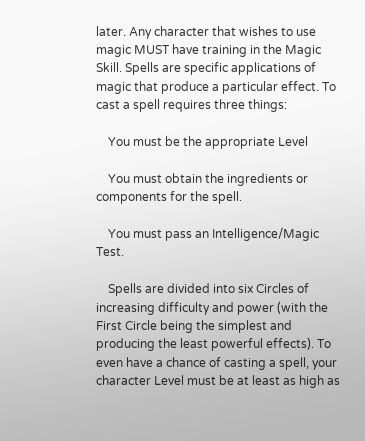later. Any character that wishes to use magic MUST have training in the Magic Skill. Spells are specific applications of magic that produce a particular effect. To cast a spell requires three things:

    You must be the appropriate Level

    You must obtain the ingredients or components for the spell.

    You must pass an Intelligence/Magic Test.

    Spells are divided into six Circles of increasing difficulty and power (with the First Circle being the simplest and producing the least powerful effects). To even have a chance of casting a spell, your character Level must be at least as high as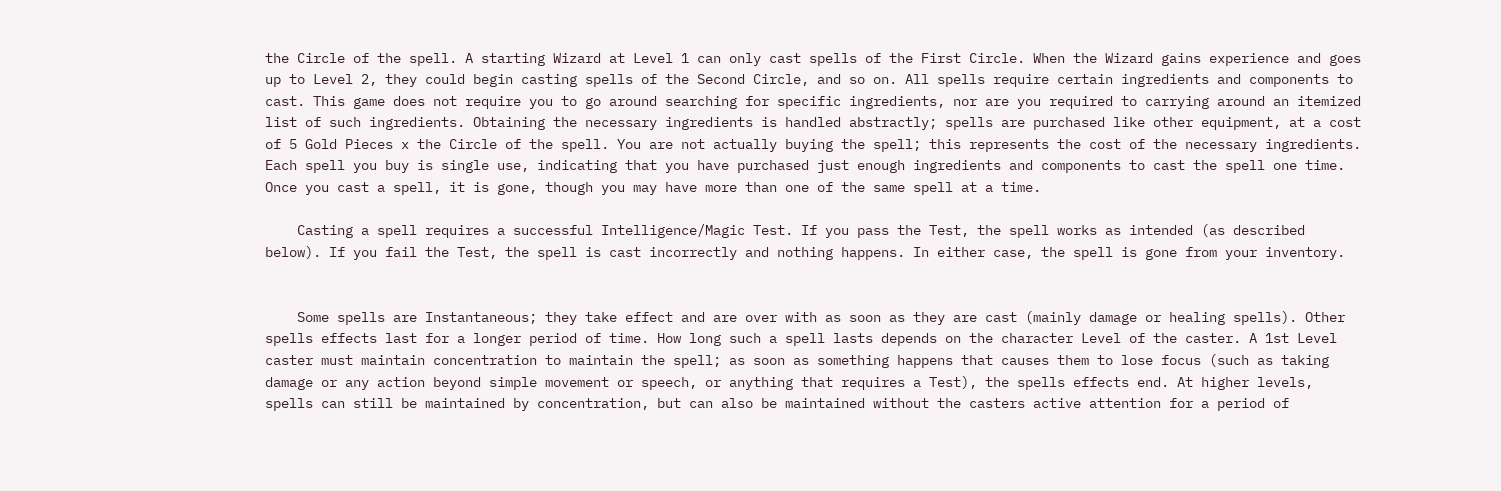the Circle of the spell. A starting Wizard at Level 1 can only cast spells of the First Circle. When the Wizard gains experience and goes up to Level 2, they could begin casting spells of the Second Circle, and so on. All spells require certain ingredients and components to cast. This game does not require you to go around searching for specific ingredients, nor are you required to carrying around an itemized list of such ingredients. Obtaining the necessary ingredients is handled abstractly; spells are purchased like other equipment, at a cost of 5 Gold Pieces x the Circle of the spell. You are not actually buying the spell; this represents the cost of the necessary ingredients. Each spell you buy is single use, indicating that you have purchased just enough ingredients and components to cast the spell one time. Once you cast a spell, it is gone, though you may have more than one of the same spell at a time.

    Casting a spell requires a successful Intelligence/Magic Test. If you pass the Test, the spell works as intended (as described below). If you fail the Test, the spell is cast incorrectly and nothing happens. In either case, the spell is gone from your inventory.


    Some spells are Instantaneous; they take effect and are over with as soon as they are cast (mainly damage or healing spells). Other spells effects last for a longer period of time. How long such a spell lasts depends on the character Level of the caster. A 1st Level caster must maintain concentration to maintain the spell; as soon as something happens that causes them to lose focus (such as taking damage or any action beyond simple movement or speech, or anything that requires a Test), the spells effects end. At higher levels, spells can still be maintained by concentration, but can also be maintained without the casters active attention for a period of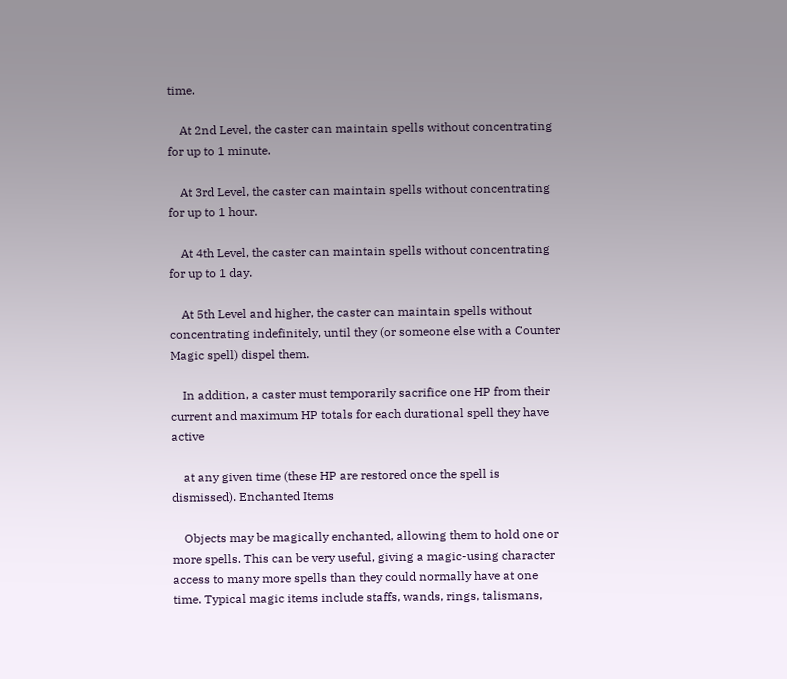time.

    At 2nd Level, the caster can maintain spells without concentrating for up to 1 minute.

    At 3rd Level, the caster can maintain spells without concentrating for up to 1 hour.

    At 4th Level, the caster can maintain spells without concentrating for up to 1 day.

    At 5th Level and higher, the caster can maintain spells without concentrating indefinitely, until they (or someone else with a Counter Magic spell) dispel them.

    In addition, a caster must temporarily sacrifice one HP from their current and maximum HP totals for each durational spell they have active

    at any given time (these HP are restored once the spell is dismissed). Enchanted Items

    Objects may be magically enchanted, allowing them to hold one or more spells. This can be very useful, giving a magic-using character access to many more spells than they could normally have at one time. Typical magic items include staffs, wands, rings, talismans,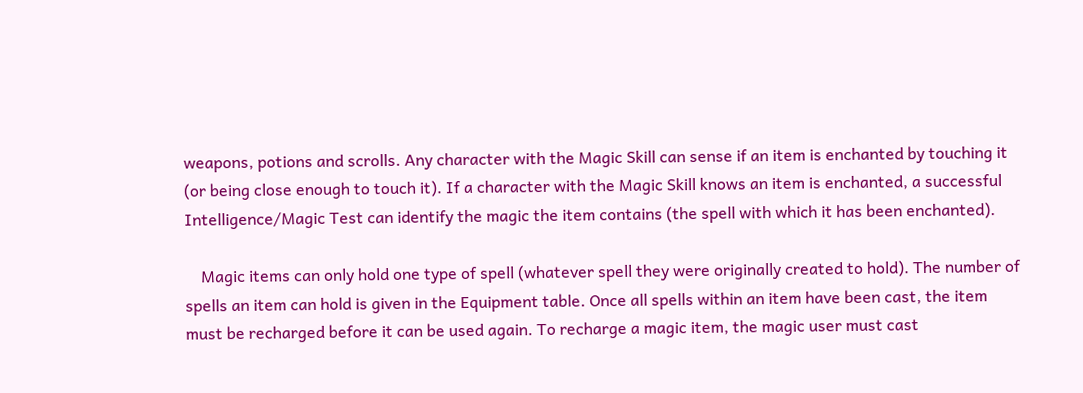weapons, potions and scrolls. Any character with the Magic Skill can sense if an item is enchanted by touching it (or being close enough to touch it). If a character with the Magic Skill knows an item is enchanted, a successful Intelligence/Magic Test can identify the magic the item contains (the spell with which it has been enchanted).

    Magic items can only hold one type of spell (whatever spell they were originally created to hold). The number of spells an item can hold is given in the Equipment table. Once all spells within an item have been cast, the item must be recharged before it can be used again. To recharge a magic item, the magic user must cast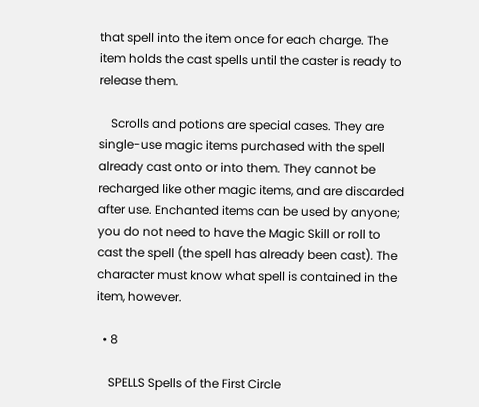that spell into the item once for each charge. The item holds the cast spells until the caster is ready to release them.

    Scrolls and potions are special cases. They are single-use magic items purchased with the spell already cast onto or into them. They cannot be recharged like other magic items, and are discarded after use. Enchanted items can be used by anyone; you do not need to have the Magic Skill or roll to cast the spell (the spell has already been cast). The character must know what spell is contained in the item, however.

  • 8

    SPELLS Spells of the First Circle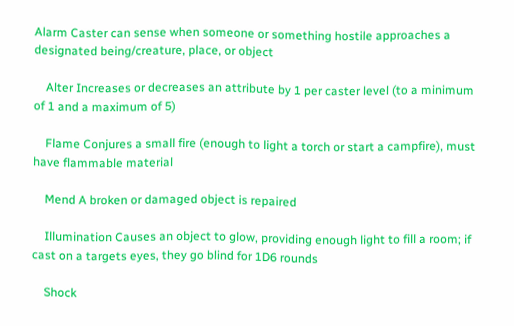Alarm Caster can sense when someone or something hostile approaches a designated being/creature, place, or object

    Alter Increases or decreases an attribute by 1 per caster level (to a minimum of 1 and a maximum of 5)

    Flame Conjures a small fire (enough to light a torch or start a campfire), must have flammable material

    Mend A broken or damaged object is repaired

    Illumination Causes an object to glow, providing enough light to fill a room; if cast on a targets eyes, they go blind for 1D6 rounds

    Shock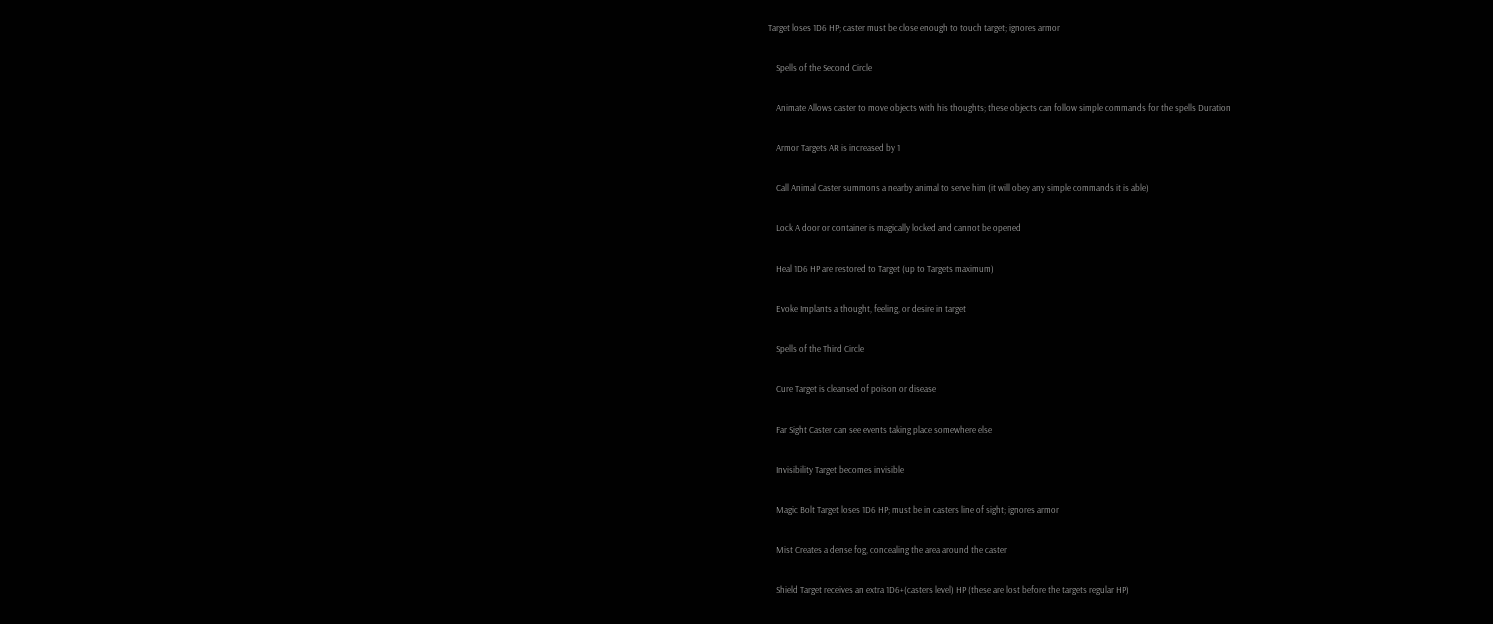Target loses 1D6 HP; caster must be close enough to touch target; ignores armor

    Spells of the Second Circle

    Animate Allows caster to move objects with his thoughts; these objects can follow simple commands for the spells Duration

    Armor Targets AR is increased by 1

    Call Animal Caster summons a nearby animal to serve him (it will obey any simple commands it is able)

    Lock A door or container is magically locked and cannot be opened

    Heal 1D6 HP are restored to Target (up to Targets maximum)

    Evoke Implants a thought, feeling, or desire in target

    Spells of the Third Circle

    Cure Target is cleansed of poison or disease

    Far Sight Caster can see events taking place somewhere else

    Invisibility Target becomes invisible

    Magic Bolt Target loses 1D6 HP; must be in casters line of sight; ignores armor

    Mist Creates a dense fog, concealing the area around the caster

    Shield Target receives an extra 1D6+(casters level) HP (these are lost before the targets regular HP)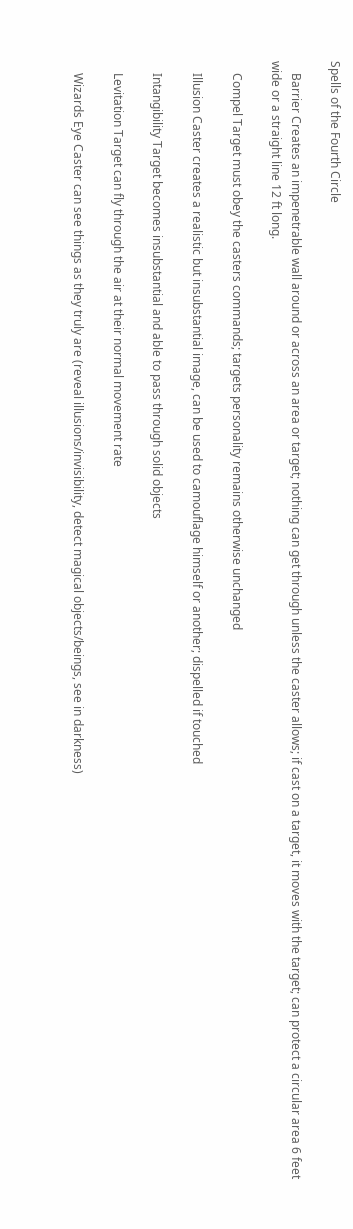Spells of the Fourth Circle

    Barrier Creates an impenetrable wall around or across an area or target; nothing can get through unless the caster allows; if cast on a target, it moves with the target; can protect a circular area 6 feet wide or a straight line 12 ft long.

    Compel Target must obey the casters commands; targets personality remains otherwise unchanged

    Illusion Caster creates a realistic but insubstantial image, can be used to camouflage himself or another; dispelled if touched

    Intangibility Target becomes insubstantial and able to pass through solid objects

    Levitation Target can fly through the air at their normal movement rate

    Wizards Eye Caster can see things as they truly are (reveal illusions/invisibility, detect magical objects/beings, see in darkness)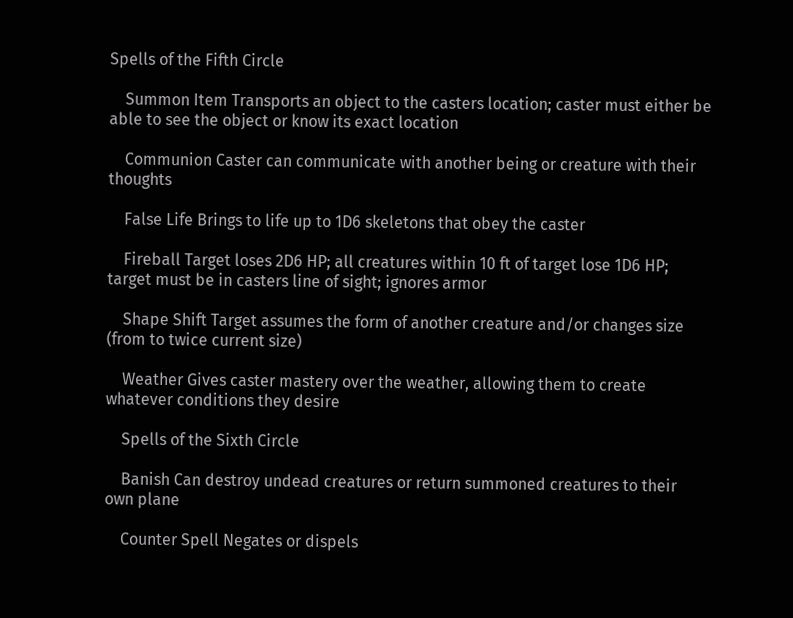Spells of the Fifth Circle

    Summon Item Transports an object to the casters location; caster must either be able to see the object or know its exact location

    Communion Caster can communicate with another being or creature with their thoughts

    False Life Brings to life up to 1D6 skeletons that obey the caster

    Fireball Target loses 2D6 HP; all creatures within 10 ft of target lose 1D6 HP; target must be in casters line of sight; ignores armor

    Shape Shift Target assumes the form of another creature and/or changes size (from to twice current size)

    Weather Gives caster mastery over the weather, allowing them to create whatever conditions they desire

    Spells of the Sixth Circle

    Banish Can destroy undead creatures or return summoned creatures to their own plane

    Counter Spell Negates or dispels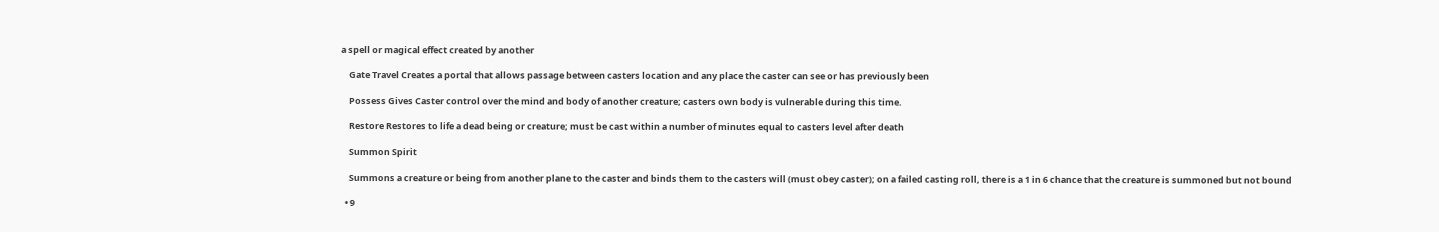a spell or magical effect created by another

    Gate Travel Creates a portal that allows passage between casters location and any place the caster can see or has previously been

    Possess Gives Caster control over the mind and body of another creature; casters own body is vulnerable during this time.

    Restore Restores to life a dead being or creature; must be cast within a number of minutes equal to casters level after death

    Summon Spirit

    Summons a creature or being from another plane to the caster and binds them to the casters will (must obey caster); on a failed casting roll, there is a 1 in 6 chance that the creature is summoned but not bound

  • 9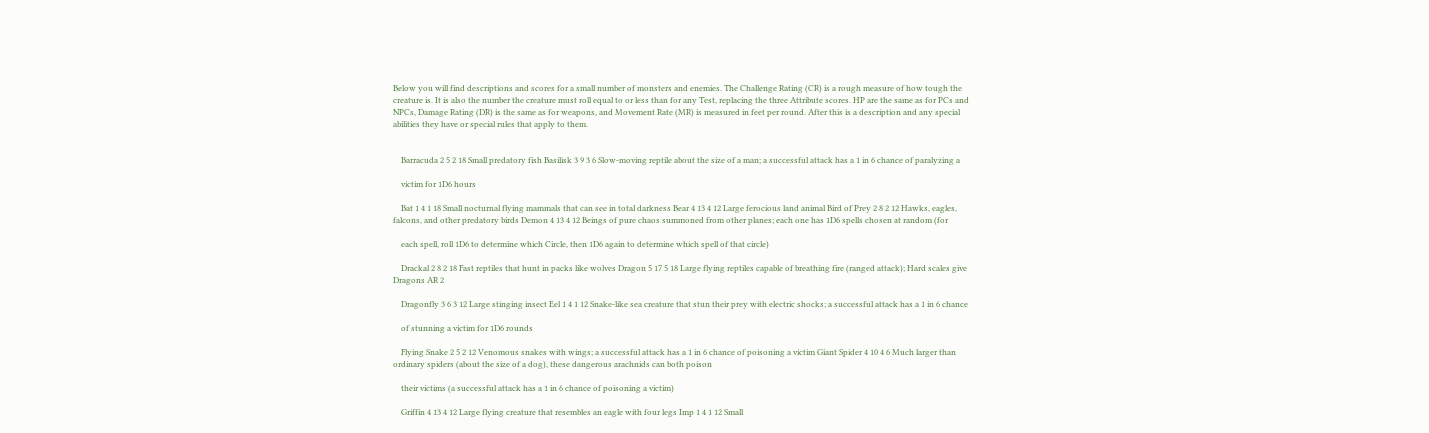Below you will find descriptions and scores for a small number of monsters and enemies. The Challenge Rating (CR) is a rough measure of how tough the creature is. It is also the number the creature must roll equal to or less than for any Test, replacing the three Attribute scores. HP are the same as for PCs and NPCs, Damage Rating (DR) is the same as for weapons, and Movement Rate (MR) is measured in feet per round. After this is a description and any special abilities they have or special rules that apply to them.


    Barracuda 2 5 2 18 Small predatory fish Basilisk 3 9 3 6 Slow-moving reptile about the size of a man; a successful attack has a 1 in 6 chance of paralyzing a

    victim for 1D6 hours

    Bat 1 4 1 18 Small nocturnal flying mammals that can see in total darkness Bear 4 13 4 12 Large ferocious land animal Bird of Prey 2 8 2 12 Hawks, eagles, falcons, and other predatory birds Demon 4 13 4 12 Beings of pure chaos summoned from other planes; each one has 1D6 spells chosen at random (for

    each spell, roll 1D6 to determine which Circle, then 1D6 again to determine which spell of that circle)

    Drackal 2 8 2 18 Fast reptiles that hunt in packs like wolves Dragon 5 17 5 18 Large flying reptiles capable of breathing fire (ranged attack); Hard scales give Dragons AR 2

    Dragonfly 3 6 3 12 Large stinging insect Eel 1 4 1 12 Snake-like sea creature that stun their prey with electric shocks; a successful attack has a 1 in 6 chance

    of stunning a victim for 1D6 rounds

    Flying Snake 2 5 2 12 Venomous snakes with wings; a successful attack has a 1 in 6 chance of poisoning a victim Giant Spider 4 10 4 6 Much larger than ordinary spiders (about the size of a dog), these dangerous arachnids can both poison

    their victims (a successful attack has a 1 in 6 chance of poisoning a victim)

    Griffin 4 13 4 12 Large flying creature that resembles an eagle with four legs Imp 1 4 1 12 Small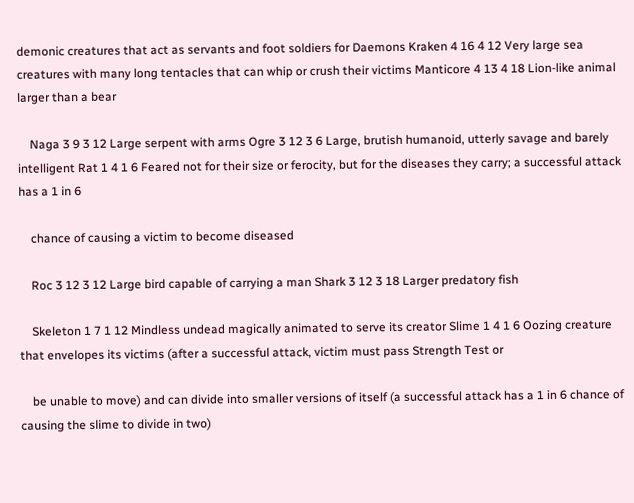demonic creatures that act as servants and foot soldiers for Daemons Kraken 4 16 4 12 Very large sea creatures with many long tentacles that can whip or crush their victims Manticore 4 13 4 18 Lion-like animal larger than a bear

    Naga 3 9 3 12 Large serpent with arms Ogre 3 12 3 6 Large, brutish humanoid, utterly savage and barely intelligent Rat 1 4 1 6 Feared not for their size or ferocity, but for the diseases they carry; a successful attack has a 1 in 6

    chance of causing a victim to become diseased

    Roc 3 12 3 12 Large bird capable of carrying a man Shark 3 12 3 18 Larger predatory fish

    Skeleton 1 7 1 12 Mindless undead magically animated to serve its creator Slime 1 4 1 6 Oozing creature that envelopes its victims (after a successful attack, victim must pass Strength Test or

    be unable to move) and can divide into smaller versions of itself (a successful attack has a 1 in 6 chance of causing the slime to divide in two)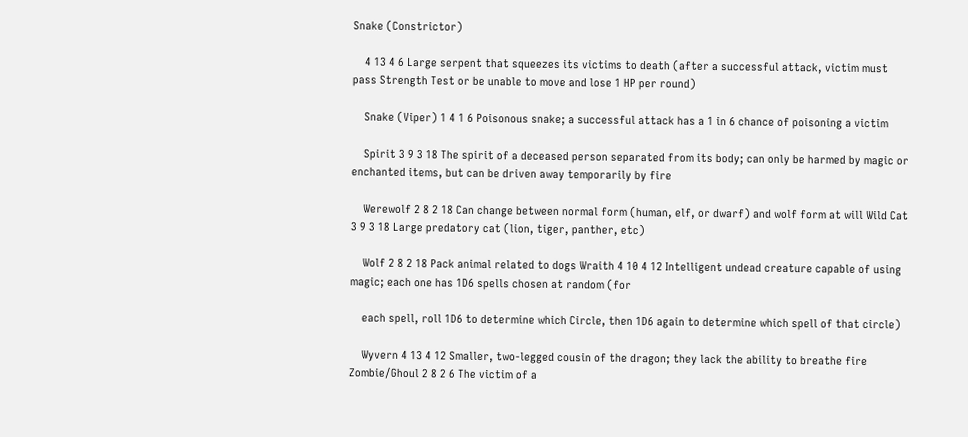Snake (Constrictor)

    4 13 4 6 Large serpent that squeezes its victims to death (after a successful attack, victim must pass Strength Test or be unable to move and lose 1 HP per round)

    Snake (Viper) 1 4 1 6 Poisonous snake; a successful attack has a 1 in 6 chance of poisoning a victim

    Spirit 3 9 3 18 The spirit of a deceased person separated from its body; can only be harmed by magic or enchanted items, but can be driven away temporarily by fire

    Werewolf 2 8 2 18 Can change between normal form (human, elf, or dwarf) and wolf form at will Wild Cat 3 9 3 18 Large predatory cat (lion, tiger, panther, etc)

    Wolf 2 8 2 18 Pack animal related to dogs Wraith 4 10 4 12 Intelligent undead creature capable of using magic; each one has 1D6 spells chosen at random (for

    each spell, roll 1D6 to determine which Circle, then 1D6 again to determine which spell of that circle)

    Wyvern 4 13 4 12 Smaller, two-legged cousin of the dragon; they lack the ability to breathe fire Zombie/Ghoul 2 8 2 6 The victim of a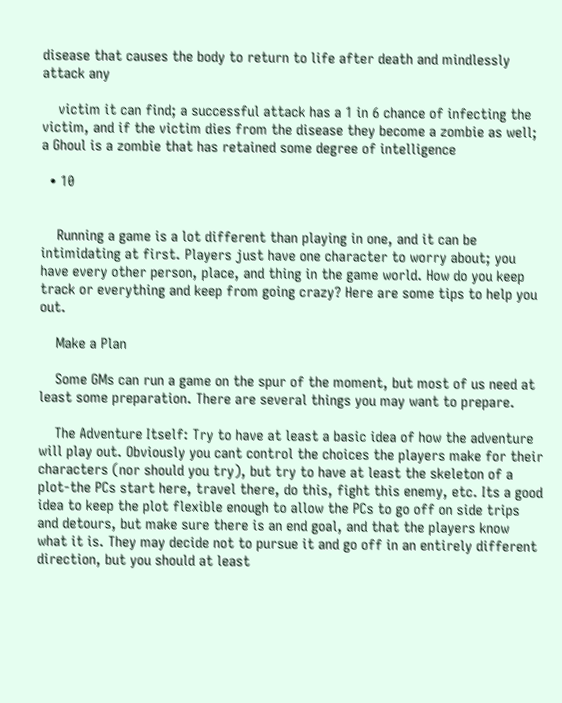disease that causes the body to return to life after death and mindlessly attack any

    victim it can find; a successful attack has a 1 in 6 chance of infecting the victim, and if the victim dies from the disease they become a zombie as well; a Ghoul is a zombie that has retained some degree of intelligence

  • 10


    Running a game is a lot different than playing in one, and it can be intimidating at first. Players just have one character to worry about; you have every other person, place, and thing in the game world. How do you keep track or everything and keep from going crazy? Here are some tips to help you out.

    Make a Plan

    Some GMs can run a game on the spur of the moment, but most of us need at least some preparation. There are several things you may want to prepare.

    The Adventure Itself: Try to have at least a basic idea of how the adventure will play out. Obviously you cant control the choices the players make for their characters (nor should you try), but try to have at least the skeleton of a plot-the PCs start here, travel there, do this, fight this enemy, etc. Its a good idea to keep the plot flexible enough to allow the PCs to go off on side trips and detours, but make sure there is an end goal, and that the players know what it is. They may decide not to pursue it and go off in an entirely different direction, but you should at least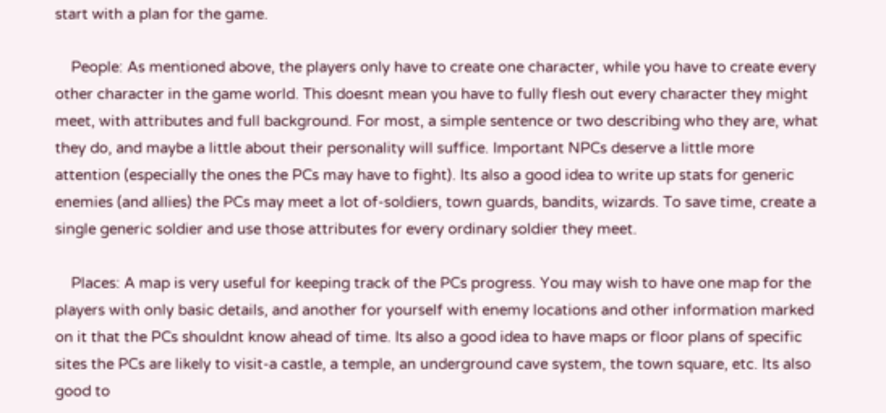start with a plan for the game.

    People: As mentioned above, the players only have to create one character, while you have to create every other character in the game world. This doesnt mean you have to fully flesh out every character they might meet, with attributes and full background. For most, a simple sentence or two describing who they are, what they do, and maybe a little about their personality will suffice. Important NPCs deserve a little more attention (especially the ones the PCs may have to fight). Its also a good idea to write up stats for generic enemies (and allies) the PCs may meet a lot of-soldiers, town guards, bandits, wizards. To save time, create a single generic soldier and use those attributes for every ordinary soldier they meet.

    Places: A map is very useful for keeping track of the PCs progress. You may wish to have one map for the players with only basic details, and another for yourself with enemy locations and other information marked on it that the PCs shouldnt know ahead of time. Its also a good idea to have maps or floor plans of specific sites the PCs are likely to visit-a castle, a temple, an underground cave system, the town square, etc. Its also good to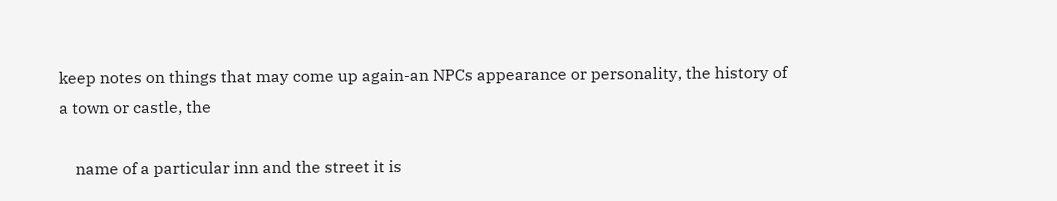keep notes on things that may come up again-an NPCs appearance or personality, the history of a town or castle, the

    name of a particular inn and the street it is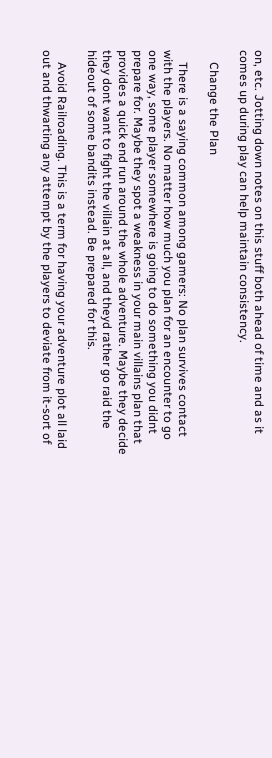on, etc. Jotting down notes on this stuff both ahead of time and as it comes up during play can help maintain consistency.

    Change the Plan

    There is a saying common among gamers: No plan survives contact with the players. No matter how much you plan for an encounter to go one way, some player somewhere is going to do something you didnt prepare for. Maybe they spot a weakness in your main villains plan that provides a quick end run around the whole adventure. Maybe they decide they dont want to fight the villain at all, and theyd rather go raid the hideout of some bandits instead. Be prepared for this.

    Avoid Railroading. This is a term for having your adventure plot all laid out and thwarting any attempt by the players to deviate from it-sort of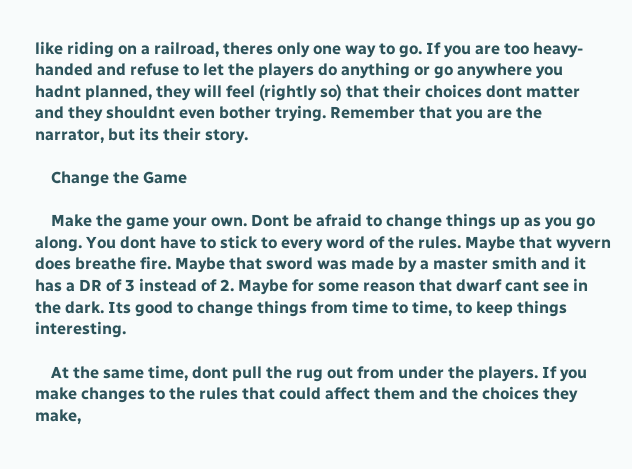like riding on a railroad, theres only one way to go. If you are too heavy-handed and refuse to let the players do anything or go anywhere you hadnt planned, they will feel (rightly so) that their choices dont matter and they shouldnt even bother trying. Remember that you are the narrator, but its their story.

    Change the Game

    Make the game your own. Dont be afraid to change things up as you go along. You dont have to stick to every word of the rules. Maybe that wyvern does breathe fire. Maybe that sword was made by a master smith and it has a DR of 3 instead of 2. Maybe for some reason that dwarf cant see in the dark. Its good to change things from time to time, to keep things interesting.

    At the same time, dont pull the rug out from under the players. If you make changes to the rules that could affect them and the choices they make,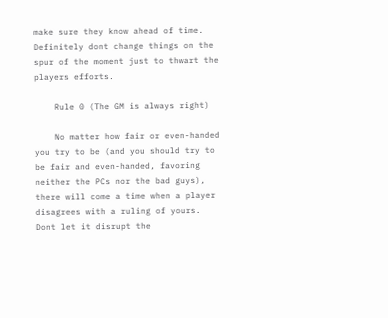make sure they know ahead of time. Definitely dont change things on the spur of the moment just to thwart the players efforts.

    Rule 0 (The GM is always right)

    No matter how fair or even-handed you try to be (and you should try to be fair and even-handed, favoring neither the PCs nor the bad guys), there will come a time when a player disagrees with a ruling of yours. Dont let it disrupt the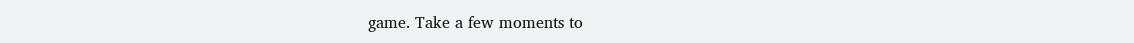game. Take a few moments to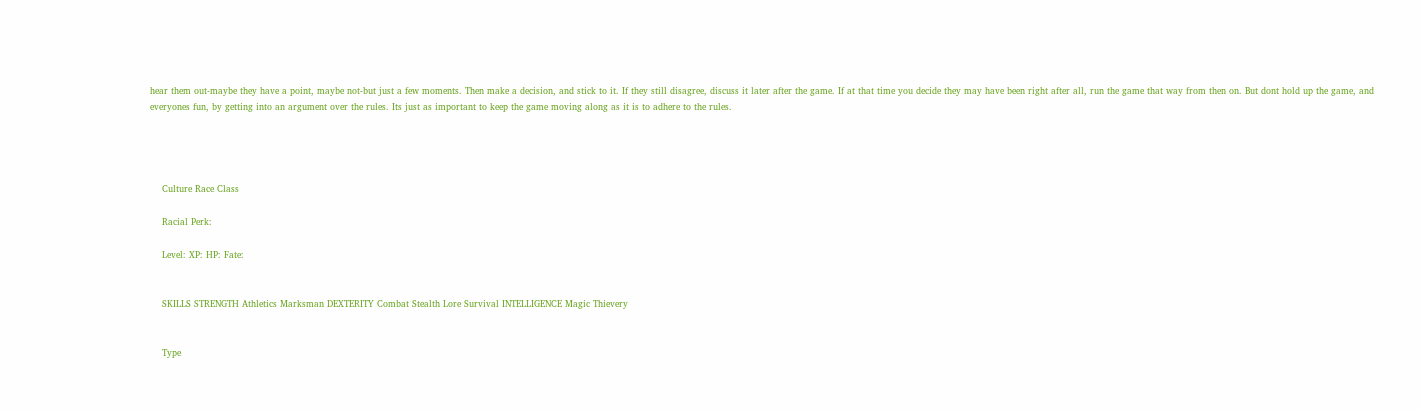hear them out-maybe they have a point, maybe not-but just a few moments. Then make a decision, and stick to it. If they still disagree, discuss it later after the game. If at that time you decide they may have been right after all, run the game that way from then on. But dont hold up the game, and everyones fun, by getting into an argument over the rules. Its just as important to keep the game moving along as it is to adhere to the rules.




    Culture Race Class

    Racial Perk:

    Level: XP: HP: Fate:


    SKILLS STRENGTH Athletics Marksman DEXTERITY Combat Stealth Lore Survival INTELLIGENCE Magic Thievery


    Type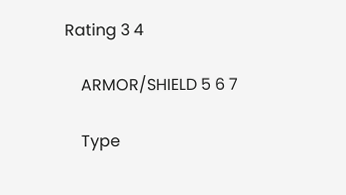Rating 3 4

    ARMOR/SHIELD 5 6 7

    Type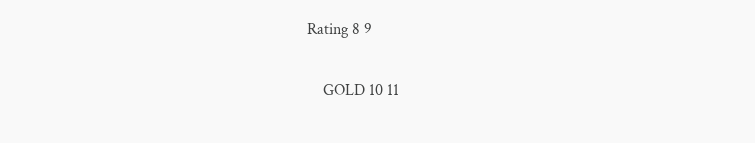Rating 8 9

    GOLD 10 11